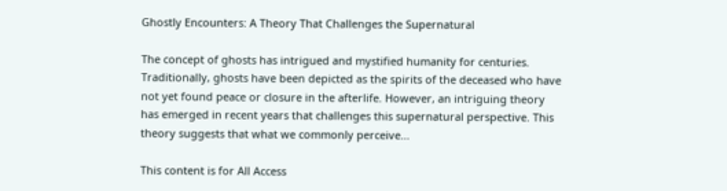Ghostly Encounters: A Theory That Challenges the Supernatural

The concept of ghosts has intrigued and mystified humanity for centuries. Traditionally, ghosts have been depicted as the spirits of the deceased who have not yet found peace or closure in the afterlife. However, an intriguing theory has emerged in recent years that challenges this supernatural perspective. This theory suggests that what we commonly perceive...

This content is for All Access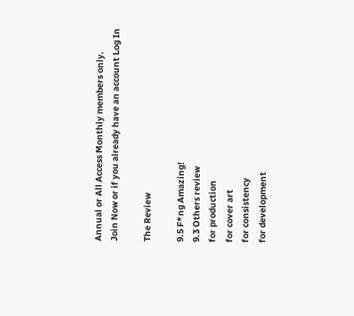Annual or All Access Monthly members only.
Join Now or if you already have an account Log In

The Review

9.5 F*ng Amazing!
9.3 Others review
for production
for cover art
for consistency
for development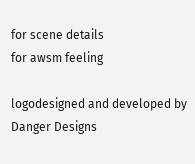for scene details
for awsm feeling

logodesigned and developed by Danger Designs